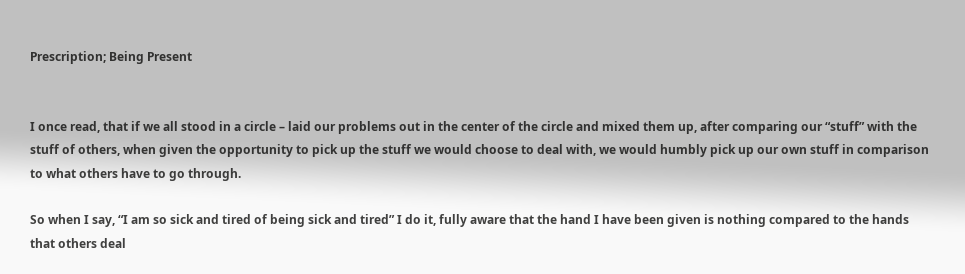Prescription; Being Present


I once read, that if we all stood in a circle – laid our problems out in the center of the circle and mixed them up, after comparing our “stuff” with the stuff of others, when given the opportunity to pick up the stuff we would choose to deal with, we would humbly pick up our own stuff in comparison to what others have to go through.

So when I say, “I am so sick and tired of being sick and tired” I do it, fully aware that the hand I have been given is nothing compared to the hands that others deal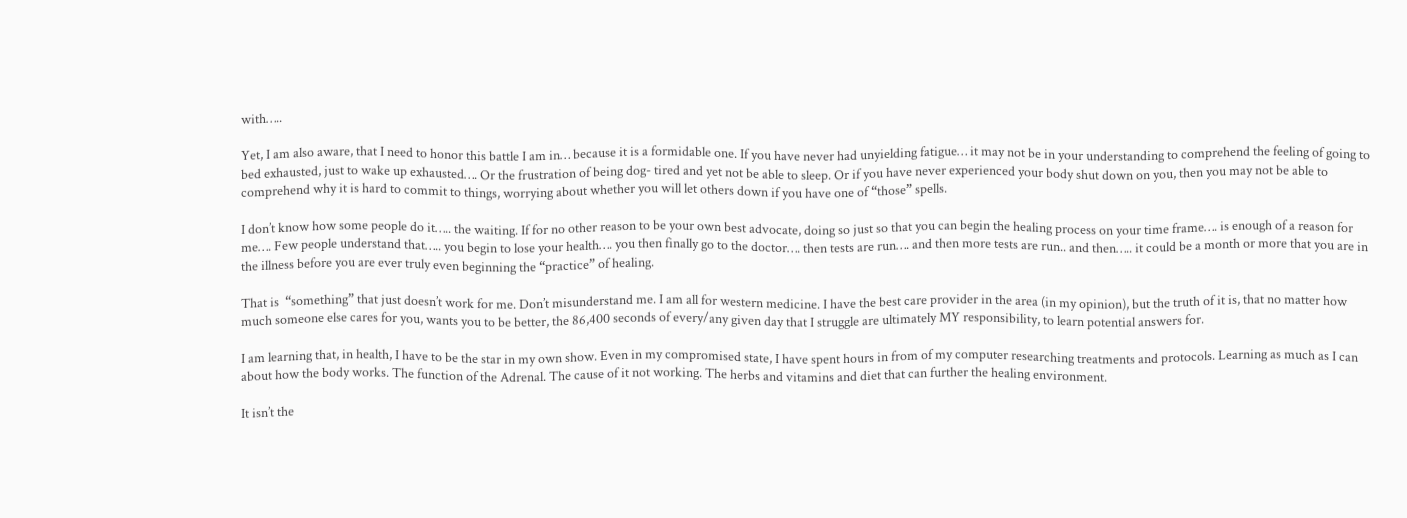with…..

Yet, I am also aware, that I need to honor this battle I am in… because it is a formidable one. If you have never had unyielding fatigue… it may not be in your understanding to comprehend the feeling of going to bed exhausted, just to wake up exhausted…. Or the frustration of being dog- tired and yet not be able to sleep. Or if you have never experienced your body shut down on you, then you may not be able to comprehend why it is hard to commit to things, worrying about whether you will let others down if you have one of “those” spells.

I don’t know how some people do it….. the waiting. If for no other reason to be your own best advocate, doing so just so that you can begin the healing process on your time frame…. is enough of a reason for me…. Few people understand that….. you begin to lose your health…. you then finally go to the doctor…. then tests are run…. and then more tests are run.. and then….. it could be a month or more that you are in the illness before you are ever truly even beginning the “practice” of healing.

That is  “something” that just doesn’t work for me. Don’t misunderstand me. I am all for western medicine. I have the best care provider in the area (in my opinion), but the truth of it is, that no matter how much someone else cares for you, wants you to be better, the 86,400 seconds of every/any given day that I struggle are ultimately MY responsibility, to learn potential answers for.

I am learning that, in health, I have to be the star in my own show. Even in my compromised state, I have spent hours in from of my computer researching treatments and protocols. Learning as much as I can about how the body works. The function of the Adrenal. The cause of it not working. The herbs and vitamins and diet that can further the healing environment.

It isn’t the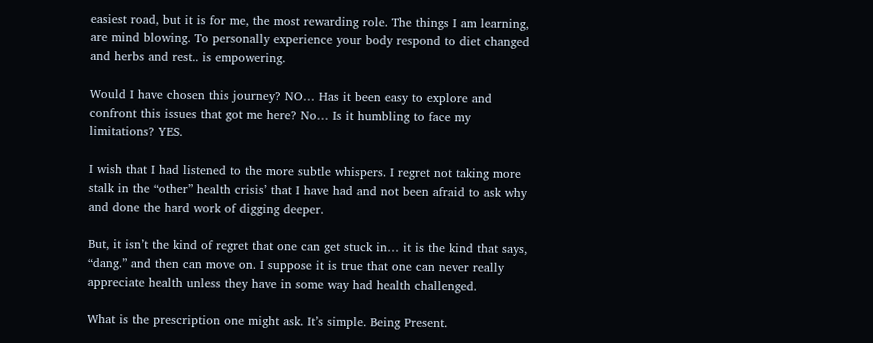easiest road, but it is for me, the most rewarding role. The things I am learning, are mind blowing. To personally experience your body respond to diet changed and herbs and rest.. is empowering.

Would I have chosen this journey? NO… Has it been easy to explore and confront this issues that got me here? No… Is it humbling to face my limitations? YES.

I wish that I had listened to the more subtle whispers. I regret not taking more stalk in the “other” health crisis’ that I have had and not been afraid to ask why and done the hard work of digging deeper.

But, it isn’t the kind of regret that one can get stuck in… it is the kind that says, “dang.” and then can move on. I suppose it is true that one can never really appreciate health unless they have in some way had health challenged.

What is the prescription one might ask. It’s simple. Being Present.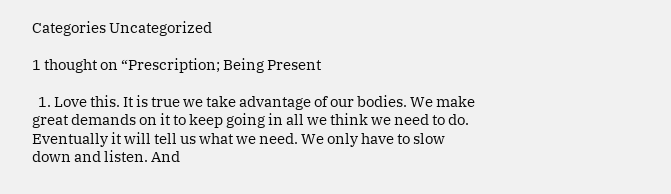Categories Uncategorized

1 thought on “Prescription; Being Present

  1. Love this. It is true we take advantage of our bodies. We make great demands on it to keep going in all we think we need to do. Eventually it will tell us what we need. We only have to slow down and listen. And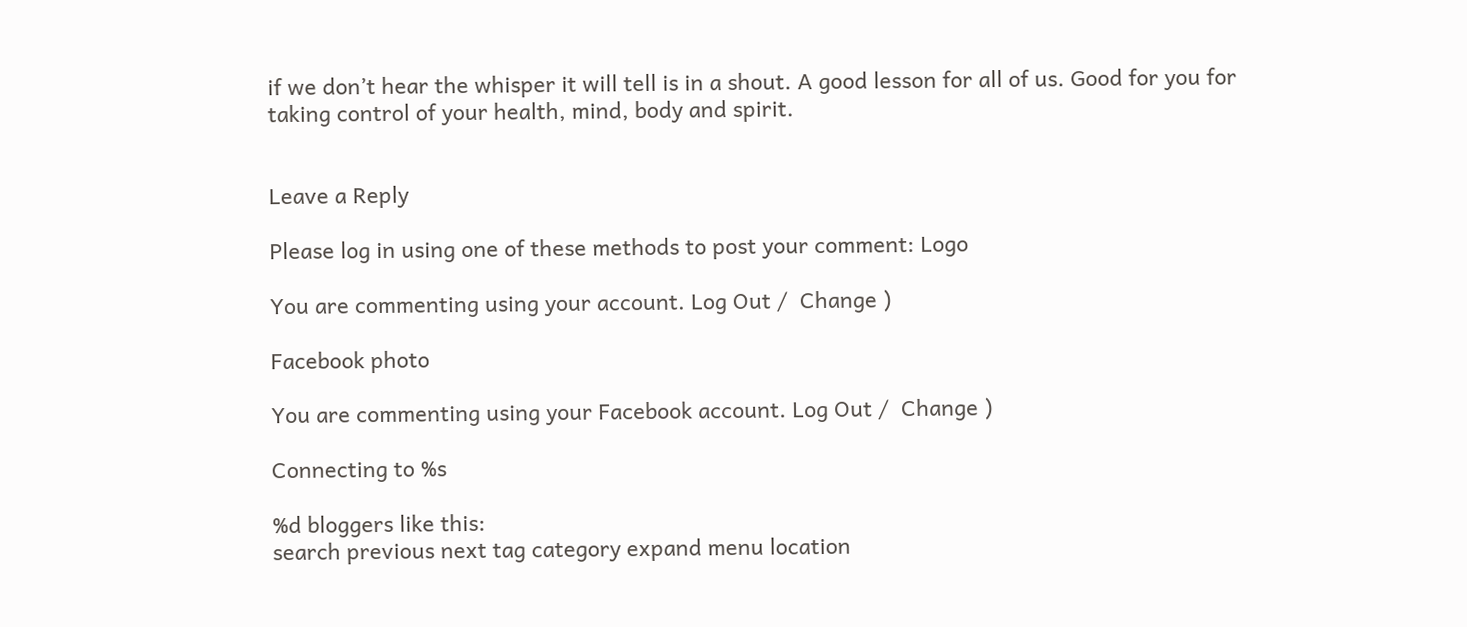if we don’t hear the whisper it will tell is in a shout. A good lesson for all of us. Good for you for taking control of your health, mind, body and spirit.


Leave a Reply

Please log in using one of these methods to post your comment: Logo

You are commenting using your account. Log Out /  Change )

Facebook photo

You are commenting using your Facebook account. Log Out /  Change )

Connecting to %s

%d bloggers like this:
search previous next tag category expand menu location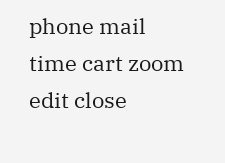phone mail time cart zoom edit close